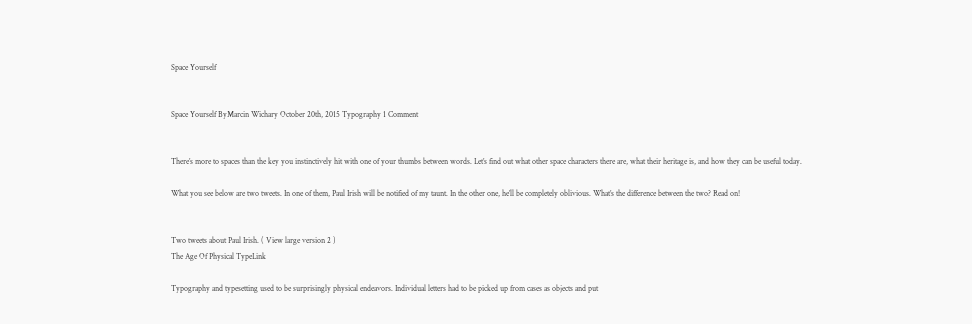Space Yourself


Space Yourself ByMarcin Wichary October 20th, 2015 Typography 1 Comment


There’s more to spaces than the key you instinctively hit with one of your thumbs between words. Let’s find out what other space characters there are, what their heritage is, and how they can be useful today.

What you see below are two tweets. In one of them, Paul Irish will be notified of my taunt. In the other one, he’ll be completely oblivious. What’s the difference between the two? Read on!


Two tweets about Paul Irish. ( View large version 2 )
The Age Of Physical TypeLink

Typography and typesetting used to be surprisingly physical endeavors. Individual letters had to be picked up from cases as objects and put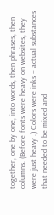together, one by one, into words, then phrases, then columns. (Before fonts were heavy on websites, they were just heavy .) Colors were inks – actual substances that needed to be mixed and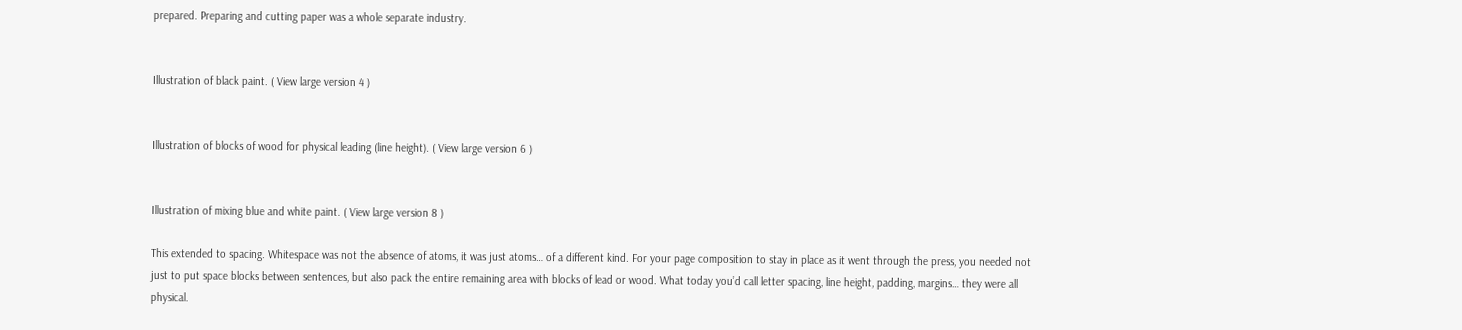prepared. Preparing and cutting paper was a whole separate industry.


Illustration of black paint. ( View large version 4 )


Illustration of blocks of wood for physical leading (line height). ( View large version 6 )


Illustration of mixing blue and white paint. ( View large version 8 )

This extended to spacing. Whitespace was not the absence of atoms, it was just atoms… of a different kind. For your page composition to stay in place as it went through the press, you needed not just to put space blocks between sentences, but also pack the entire remaining area with blocks of lead or wood. What today you’d call letter spacing, line height, padding, margins… they were all physical.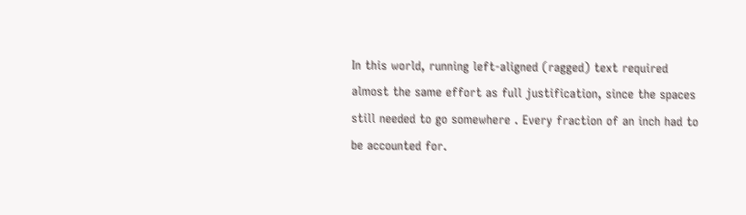In this world, running left-aligned (ragged) text required almost the same effort as full justification, since the spaces still needed to go somewhere . Every fraction of an inch had to be accounted for.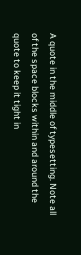A quote in the middle of typesetting. Note all of the space blocks within and around the quote to keep it tight in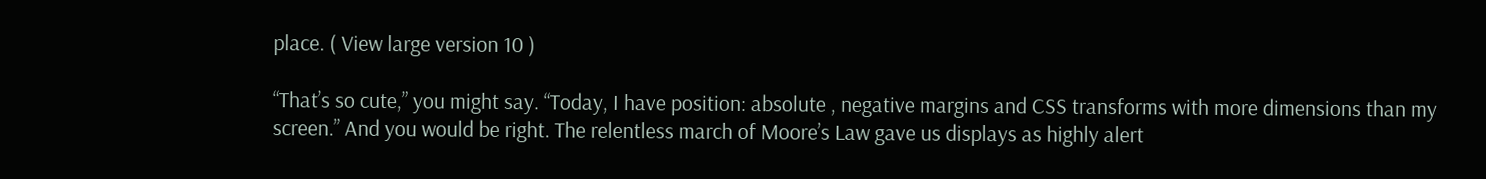place. ( View large version 10 )

“That’s so cute,” you might say. “Today, I have position: absolute , negative margins and CSS transforms with more dimensions than my screen.” And you would be right. The relentless march of Moore’s Law gave us displays as highly alert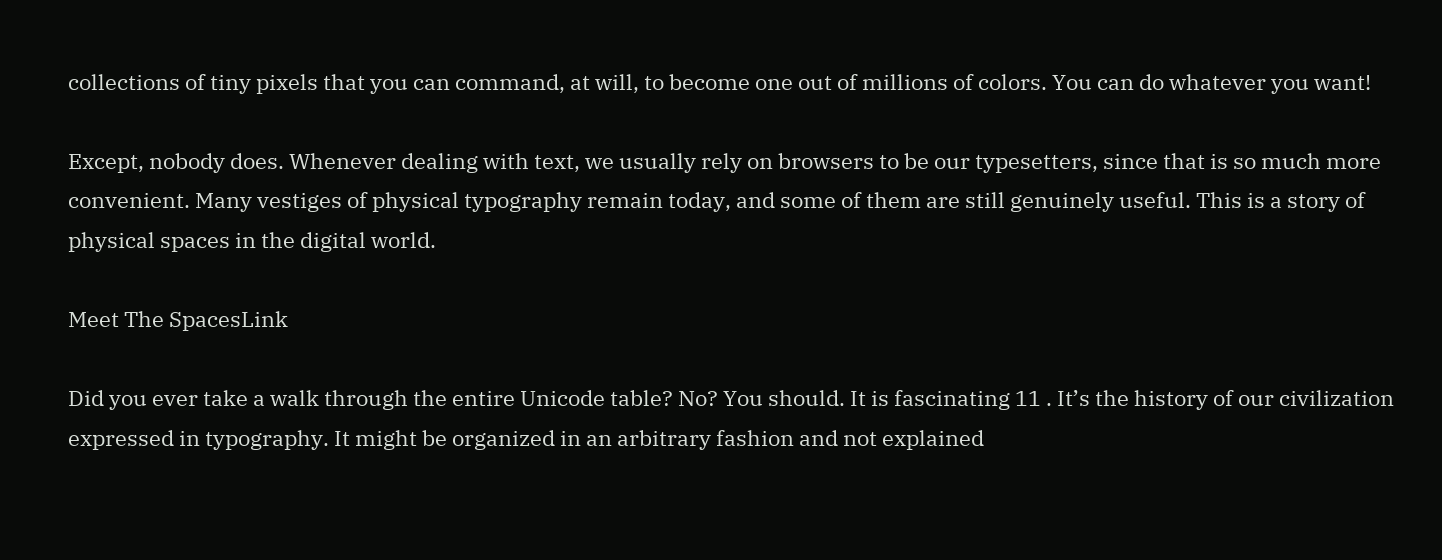collections of tiny pixels that you can command, at will, to become one out of millions of colors. You can do whatever you want!

Except, nobody does. Whenever dealing with text, we usually rely on browsers to be our typesetters, since that is so much more convenient. Many vestiges of physical typography remain today, and some of them are still genuinely useful. This is a story of physical spaces in the digital world.

Meet The SpacesLink

Did you ever take a walk through the entire Unicode table? No? You should. It is fascinating 11 . It’s the history of our civilization expressed in typography. It might be organized in an arbitrary fashion and not explained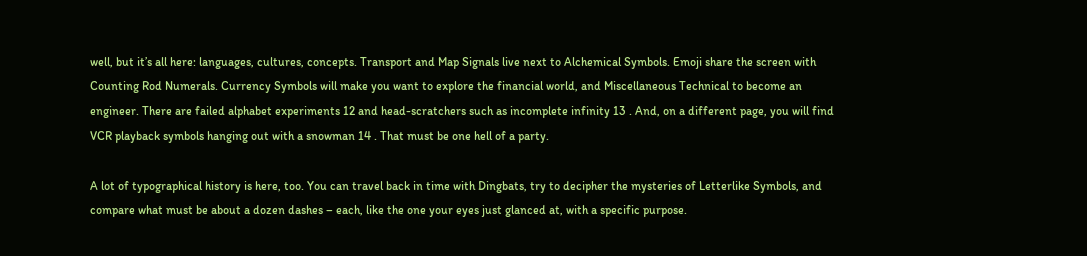well, but it’s all here: languages, cultures, concepts. Transport and Map Signals live next to Alchemical Symbols. Emoji share the screen with Counting Rod Numerals. Currency Symbols will make you want to explore the financial world, and Miscellaneous Technical to become an engineer. There are failed alphabet experiments 12 and head-scratchers such as incomplete infinity 13 . And, on a different page, you will find VCR playback symbols hanging out with a snowman 14 . That must be one hell of a party.

A lot of typographical history is here, too. You can travel back in time with Dingbats, try to decipher the mysteries of Letterlike Symbols, and compare what must be about a dozen dashes – each, like the one your eyes just glanced at, with a specific purpose.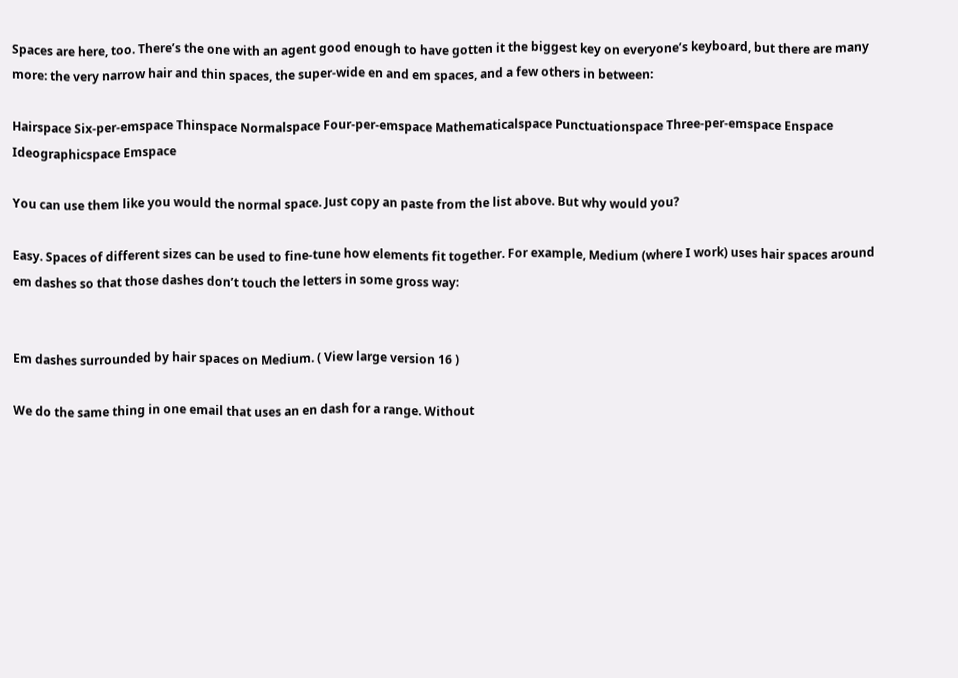Spaces are here, too. There’s the one with an agent good enough to have gotten it the biggest key on everyone’s keyboard, but there are many more: the very narrow hair and thin spaces, the super-wide en and em spaces, and a few others in between:

Hairspace Six-per-emspace Thinspace Normalspace Four-per-emspace Mathematicalspace Punctuationspace Three-per-emspace Enspace Ideographicspace Emspace

You can use them like you would the normal space. Just copy an paste from the list above. But why would you?

Easy. Spaces of different sizes can be used to fine-tune how elements fit together. For example, Medium (where I work) uses hair spaces around em dashes so that those dashes don’t touch the letters in some gross way:


Em dashes surrounded by hair spaces on Medium. ( View large version 16 )

We do the same thing in one email that uses an en dash for a range. Without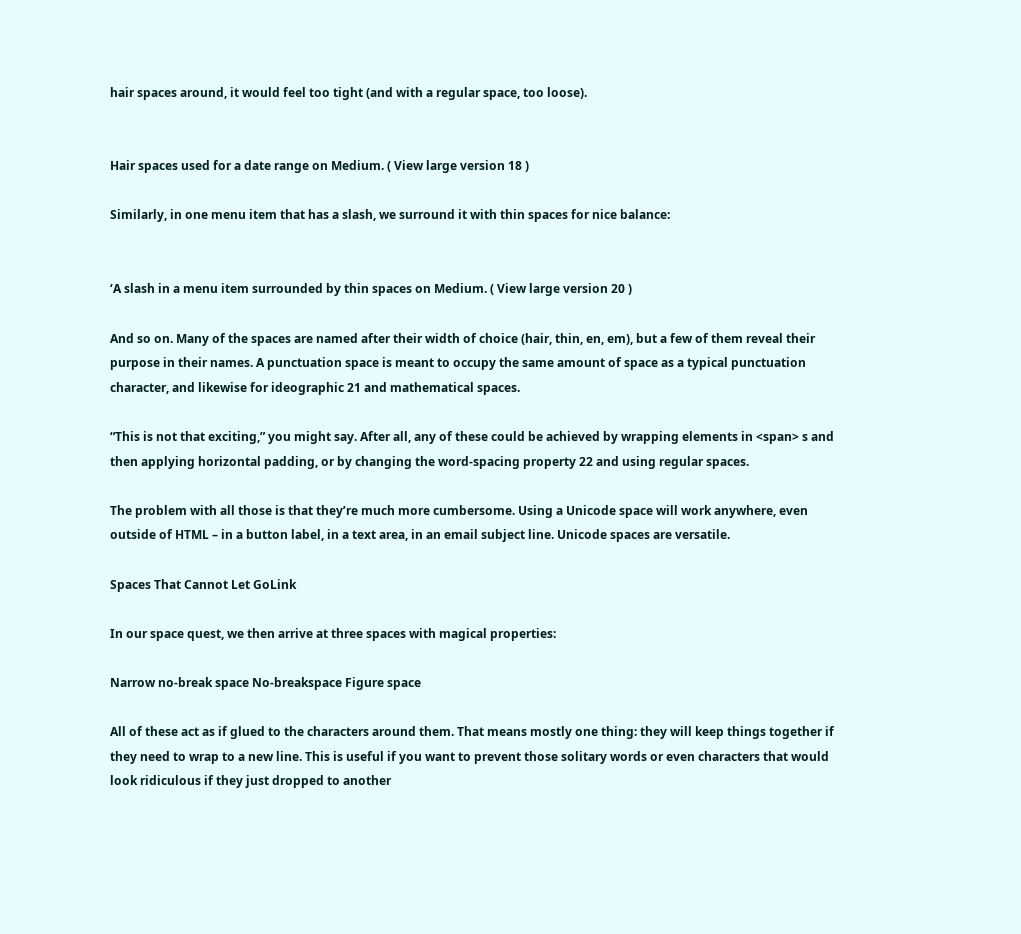hair spaces around, it would feel too tight (and with a regular space, too loose).


Hair spaces used for a date range on Medium. ( View large version 18 )

Similarly, in one menu item that has a slash, we surround it with thin spaces for nice balance:


‘A slash in a menu item surrounded by thin spaces on Medium. ( View large version 20 )

And so on. Many of the spaces are named after their width of choice (hair, thin, en, em), but a few of them reveal their purpose in their names. A punctuation space is meant to occupy the same amount of space as a typical punctuation character, and likewise for ideographic 21 and mathematical spaces.

“This is not that exciting,” you might say. After all, any of these could be achieved by wrapping elements in <span> s and then applying horizontal padding, or by changing the word-spacing property 22 and using regular spaces.

The problem with all those is that they’re much more cumbersome. Using a Unicode space will work anywhere, even outside of HTML – in a button label, in a text area, in an email subject line. Unicode spaces are versatile.

Spaces That Cannot Let GoLink

In our space quest, we then arrive at three spaces with magical properties:

Narrow no-break space No-breakspace Figure space

All of these act as if glued to the characters around them. That means mostly one thing: they will keep things together if they need to wrap to a new line. This is useful if you want to prevent those solitary words or even characters that would look ridiculous if they just dropped to another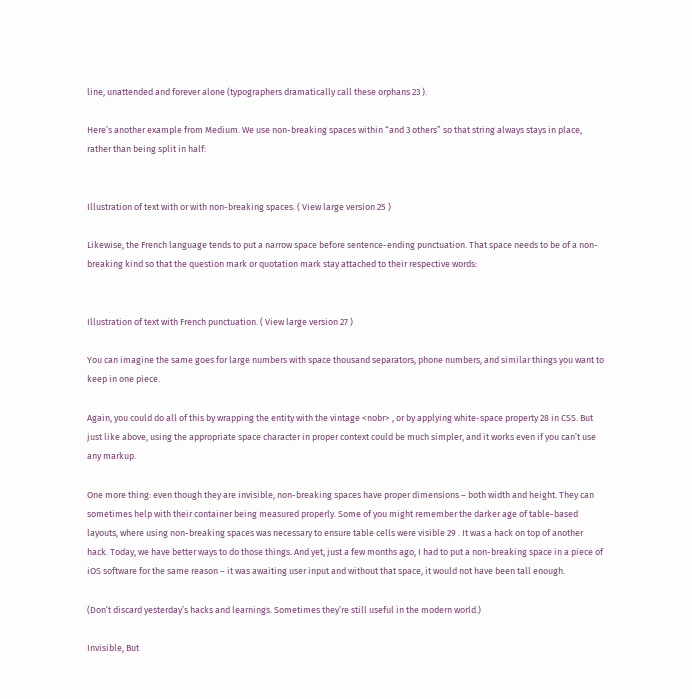line, unattended and forever alone (typographers dramatically call these orphans 23 ).

Here’s another example from Medium. We use non-breaking spaces within “and 3 others” so that string always stays in place, rather than being split in half:


Illustration of text with or with non-breaking spaces. ( View large version 25 )

Likewise, the French language tends to put a narrow space before sentence-ending punctuation. That space needs to be of a non-breaking kind so that the question mark or quotation mark stay attached to their respective words:


Illustration of text with French punctuation. ( View large version 27 )

You can imagine the same goes for large numbers with space thousand separators, phone numbers, and similar things you want to keep in one piece.

Again, you could do all of this by wrapping the entity with the vintage <nobr> , or by applying white-space property 28 in CSS. But just like above, using the appropriate space character in proper context could be much simpler, and it works even if you can’t use any markup.

One more thing: even though they are invisible, non-breaking spaces have proper dimensions – both width and height. They can sometimes help with their container being measured properly. Some of you might remember the darker age of table-based layouts, where using non-breaking spaces was necessary to ensure table cells were visible 29 . It was a hack on top of another hack. Today, we have better ways to do those things. And yet, just a few months ago, I had to put a non-breaking space in a piece of iOS software for the same reason – it was awaiting user input and without that space, it would not have been tall enough.

(Don’t discard yesterday’s hacks and learnings. Sometimes they’re still useful in the modern world.)

Invisible, But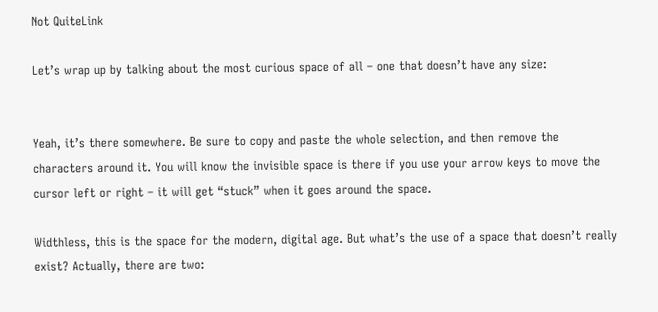Not QuiteLink

Let’s wrap up by talking about the most curious space of all – one that doesn’t have any size:


Yeah, it’s there somewhere. Be sure to copy and paste the whole selection, and then remove the characters around it. You will know the invisible space is there if you use your arrow keys to move the cursor left or right – it will get “stuck” when it goes around the space.

Widthless, this is the space for the modern, digital age. But what’s the use of a space that doesn’t really exist? Actually, there are two: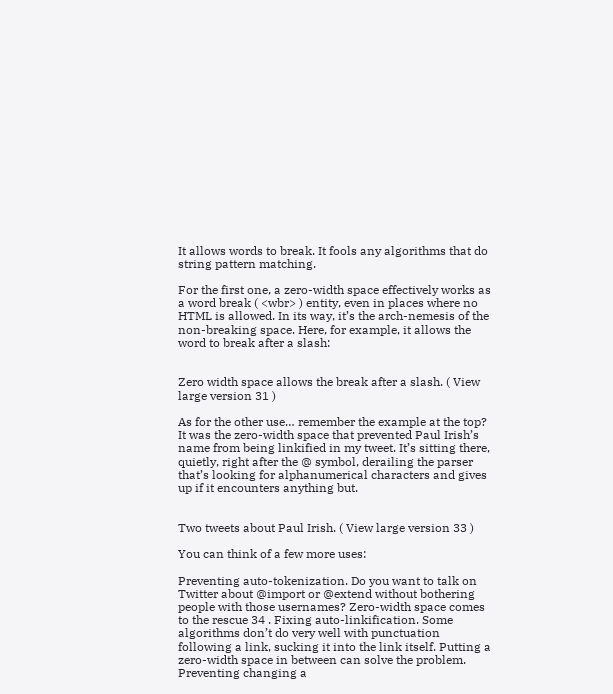It allows words to break. It fools any algorithms that do string pattern matching.

For the first one, a zero-width space effectively works as a word break ( <wbr> ) entity, even in places where no HTML is allowed. In its way, it’s the arch-nemesis of the non-breaking space. Here, for example, it allows the word to break after a slash:


Zero width space allows the break after a slash. ( View large version 31 )

As for the other use… remember the example at the top? It was the zero-width space that prevented Paul Irish’s name from being linkified in my tweet. It’s sitting there, quietly, right after the @ symbol, derailing the parser that’s looking for alphanumerical characters and gives up if it encounters anything but.


Two tweets about Paul Irish. ( View large version 33 )

You can think of a few more uses:

Preventing auto-tokenization. Do you want to talk on Twitter about @import or @extend without bothering people with those usernames? Zero-width space comes to the rescue 34 . Fixing auto-linkification. Some algorithms don’t do very well with punctuation following a link, sucking it into the link itself. Putting a zero-width space in between can solve the problem. Preventing changing a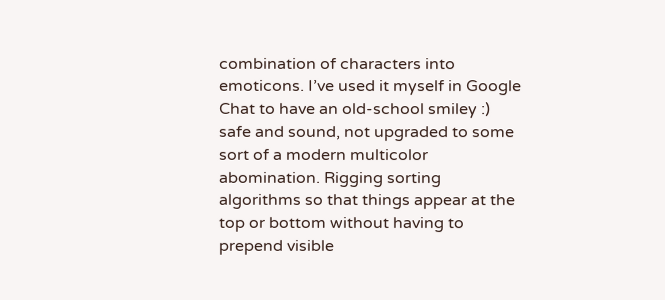combination of characters into emoticons. I’ve used it myself in Google Chat to have an old-school smiley :) safe and sound, not upgraded to some sort of a modern multicolor abomination. Rigging sorting algorithms so that things appear at the top or bottom without having to prepend visible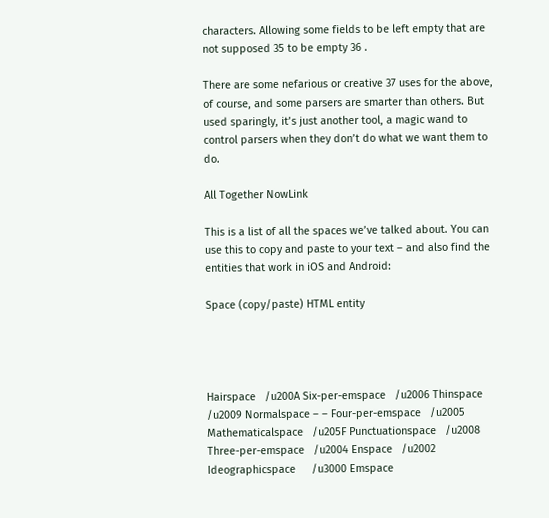characters. Allowing some fields to be left empty that are not supposed 35 to be empty 36 .

There are some nefarious or creative 37 uses for the above, of course, and some parsers are smarter than others. But used sparingly, it’s just another tool, a magic wand to control parsers when they don’t do what we want them to do.

All Together NowLink

This is a list of all the spaces we’ve talked about. You can use this to copy and paste to your text – and also find the entities that work in iOS and Android:

Space (copy/paste) HTML entity




Hairspace   /u200A Six-per-emspace   /u2006 Thinspace   /u2009 Normalspace – – Four-per-emspace   /u2005 Mathematicalspace   /u205F Punctuationspace   /u2008 Three-per-emspace   /u2004 Enspace   /u2002 Ideographicspace 　 /u3000 Emspace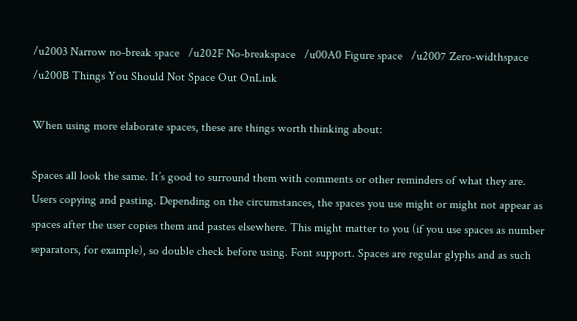/u2003 Narrow no-break space   /u202F No-breakspace   /u00A0 Figure space   /u2007 Zero-widthspace  /u200B Things You Should Not Space Out OnLink

When using more elaborate spaces, these are things worth thinking about:

Spaces all look the same. It’s good to surround them with comments or other reminders of what they are. Users copying and pasting. Depending on the circumstances, the spaces you use might or might not appear as spaces after the user copies them and pastes elsewhere. This might matter to you (if you use spaces as number separators, for example), so double check before using. Font support. Spaces are regular glyphs and as such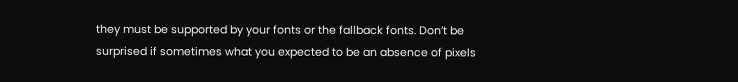they must be supported by your fonts or the fallback fonts. Don’t be surprised if sometimes what you expected to be an absence of pixels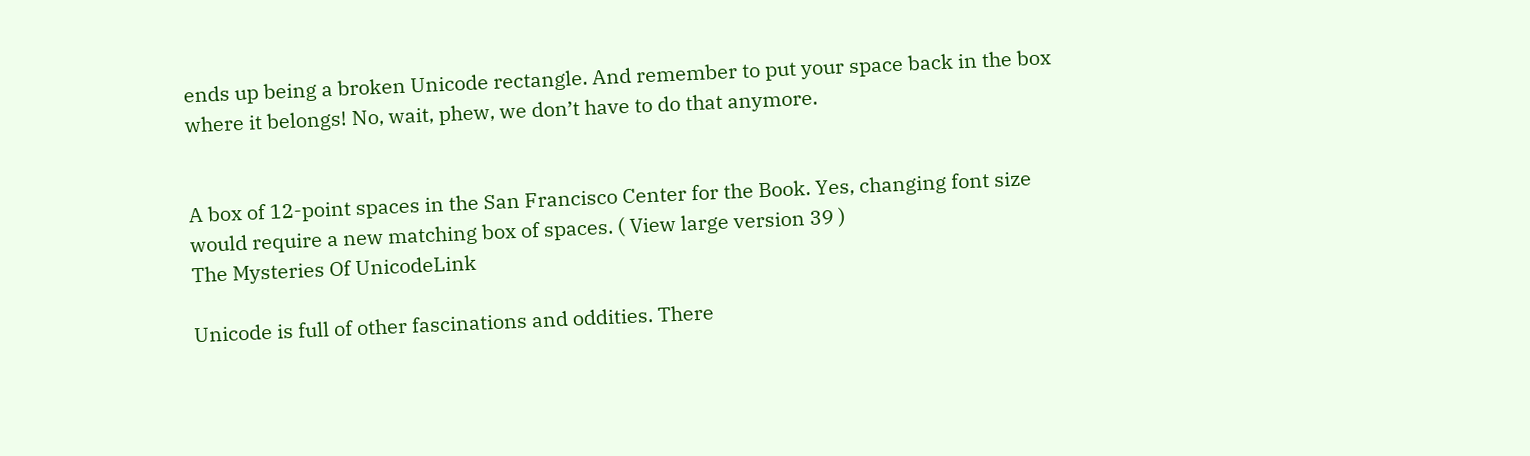ends up being a broken Unicode rectangle. And remember to put your space back in the box where it belongs! No, wait, phew, we don’t have to do that anymore.


A box of 12-point spaces in the San Francisco Center for the Book. Yes, changing font size would require a new matching box of spaces. ( View large version 39 )
The Mysteries Of UnicodeLink

Unicode is full of other fascinations and oddities. There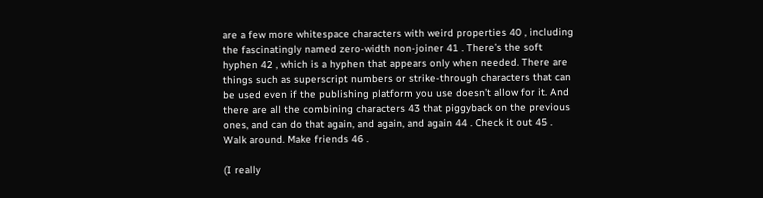are a few more whitespace characters with weird properties 40 , including the fascinatingly named zero-width non-joiner 41 . There’s the soft hyphen 42 , which is a hyphen that appears only when needed. There are things such as superscript numbers or strike-through characters that can be used even if the publishing platform you use doesn’t allow for it. And there are all the combining characters 43 that piggyback on the previous ones, and can do that again, and again, and again 44 . Check it out 45 . Walk around. Make friends 46 .

(I really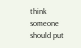think someone should put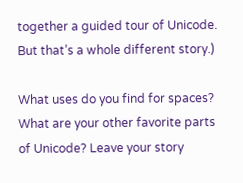together a guided tour of Unicode. But that’s a whole different story.)

What uses do you find for spaces? What are your other favorite parts of Unicode? Leave your story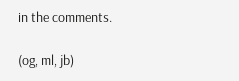in the comments.

(og, ml, jb)